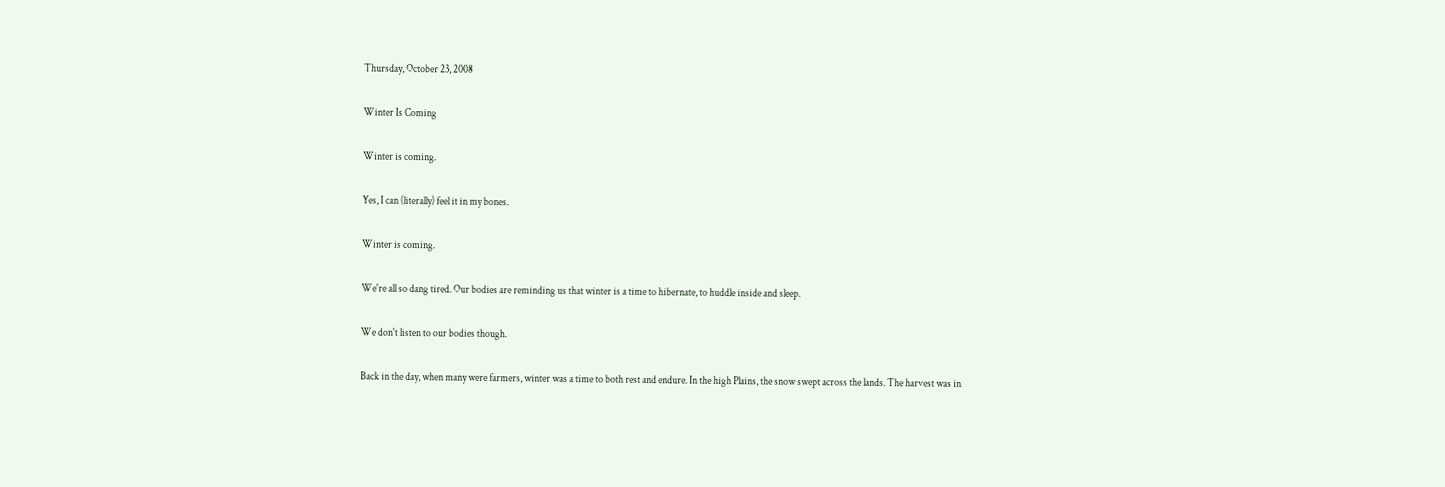Thursday, October 23, 2008

Winter Is Coming

Winter is coming.

Yes, I can (literally) feel it in my bones.

Winter is coming.

We're all so dang tired. Our bodies are reminding us that winter is a time to hibernate, to huddle inside and sleep.

We don't listen to our bodies though.

Back in the day, when many were farmers, winter was a time to both rest and endure. In the high Plains, the snow swept across the lands. The harvest was in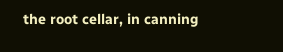the root cellar, in canning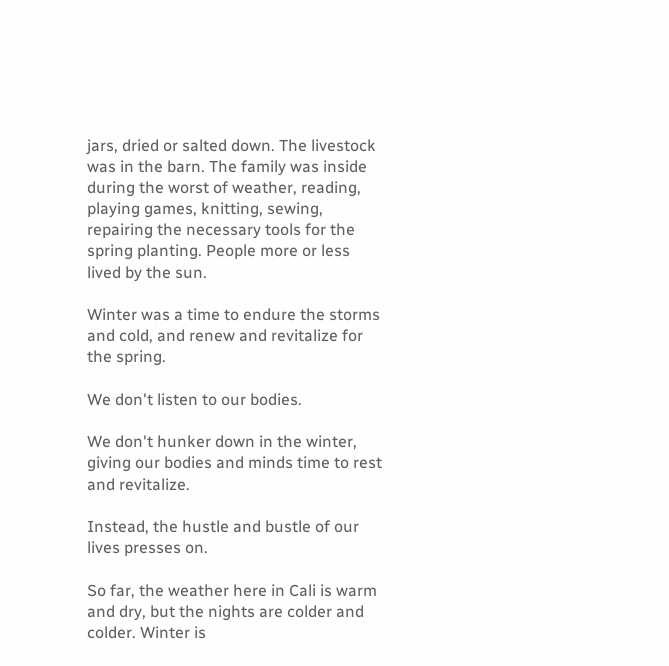jars, dried or salted down. The livestock was in the barn. The family was inside during the worst of weather, reading, playing games, knitting, sewing, repairing the necessary tools for the spring planting. People more or less lived by the sun.

Winter was a time to endure the storms and cold, and renew and revitalize for the spring.

We don't listen to our bodies.

We don't hunker down in the winter, giving our bodies and minds time to rest and revitalize.

Instead, the hustle and bustle of our lives presses on.

So far, the weather here in Cali is warm and dry, but the nights are colder and colder. Winter is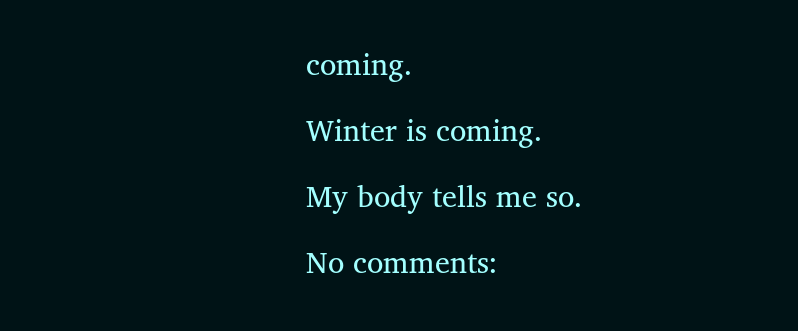coming.

Winter is coming.

My body tells me so.

No comments: